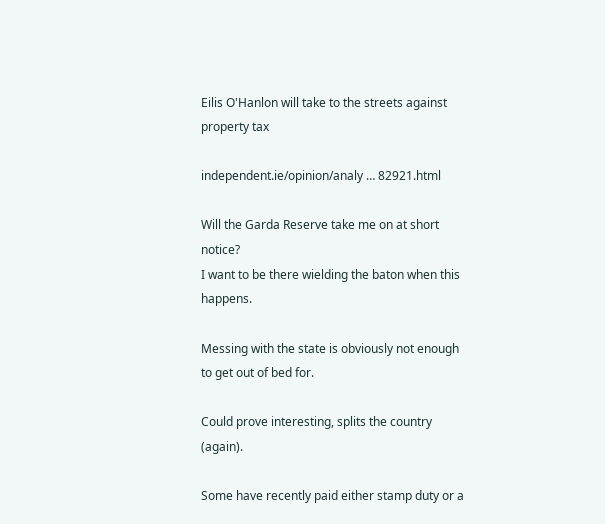Eilis O'Hanlon will take to the streets against property tax

independent.ie/opinion/analy … 82921.html

Will the Garda Reserve take me on at short notice?
I want to be there wielding the baton when this happens.

Messing with the state is obviously not enough to get out of bed for.

Could prove interesting, splits the country (again).

Some have recently paid either stamp duty or a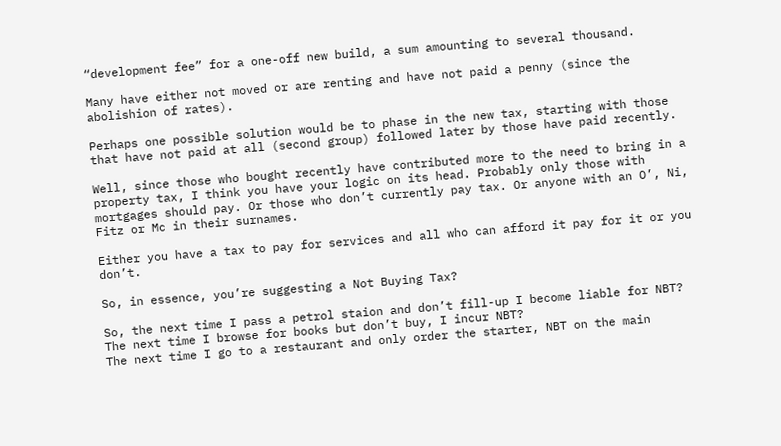“development fee” for a one-off new build, a sum amounting to several thousand.

Many have either not moved or are renting and have not paid a penny (since the abolishion of rates).

Perhaps one possible solution would be to phase in the new tax, starting with those that have not paid at all (second group) followed later by those have paid recently.

Well, since those who bought recently have contributed more to the need to bring in a property tax, I think you have your logic on its head. Probably only those with mortgages should pay. Or those who don’t currently pay tax. Or anyone with an O’, Ni, Fitz or Mc in their surnames.

Either you have a tax to pay for services and all who can afford it pay for it or you don’t.

So, in essence, you’re suggesting a Not Buying Tax?

So, the next time I pass a petrol staion and don’t fill-up I become liable for NBT?
The next time I browse for books but don’t buy, I incur NBT?
The next time I go to a restaurant and only order the starter, NBT on the main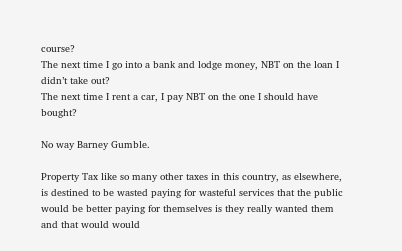course?
The next time I go into a bank and lodge money, NBT on the loan I didn’t take out?
The next time I rent a car, I pay NBT on the one I should have bought?

No way Barney Gumble.

Property Tax like so many other taxes in this country, as elsewhere, is destined to be wasted paying for wasteful services that the public would be better paying for themselves is they really wanted them and that would would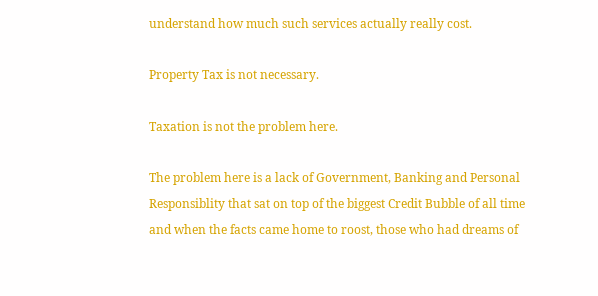understand how much such services actually really cost.

Property Tax is not necessary.

Taxation is not the problem here.

The problem here is a lack of Government, Banking and Personal Responsiblity that sat on top of the biggest Credit Bubble of all time and when the facts came home to roost, those who had dreams of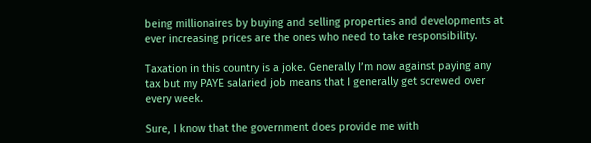being millionaires by buying and selling properties and developments at ever increasing prices are the ones who need to take responsibility.

Taxation in this country is a joke. Generally I’m now against paying any tax but my PAYE salaried job means that I generally get screwed over every week.

Sure, I know that the government does provide me with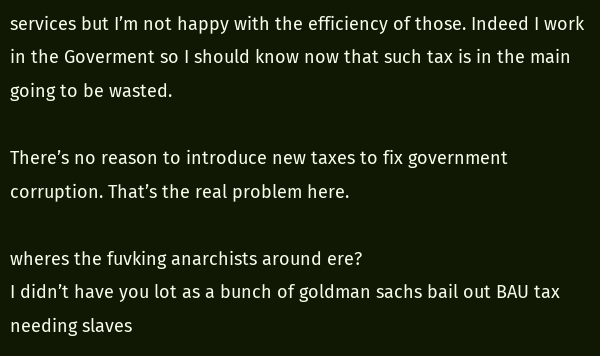services but I’m not happy with the efficiency of those. Indeed I work in the Goverment so I should know now that such tax is in the main going to be wasted.

There’s no reason to introduce new taxes to fix government corruption. That’s the real problem here.

wheres the fuvking anarchists around ere?
I didn’t have you lot as a bunch of goldman sachs bail out BAU tax needing slaves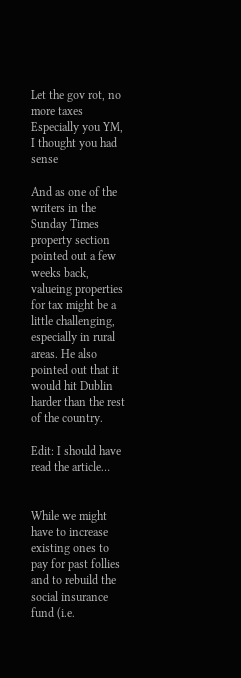Let the gov rot, no more taxes
Especially you YM, I thought you had sense

And as one of the writers in the Sunday Times property section pointed out a few weeks back, valueing properties for tax might be a little challenging, especially in rural areas. He also pointed out that it would hit Dublin harder than the rest of the country.

Edit: I should have read the article…


While we might have to increase existing ones to pay for past follies and to rebuild the social insurance fund (i.e.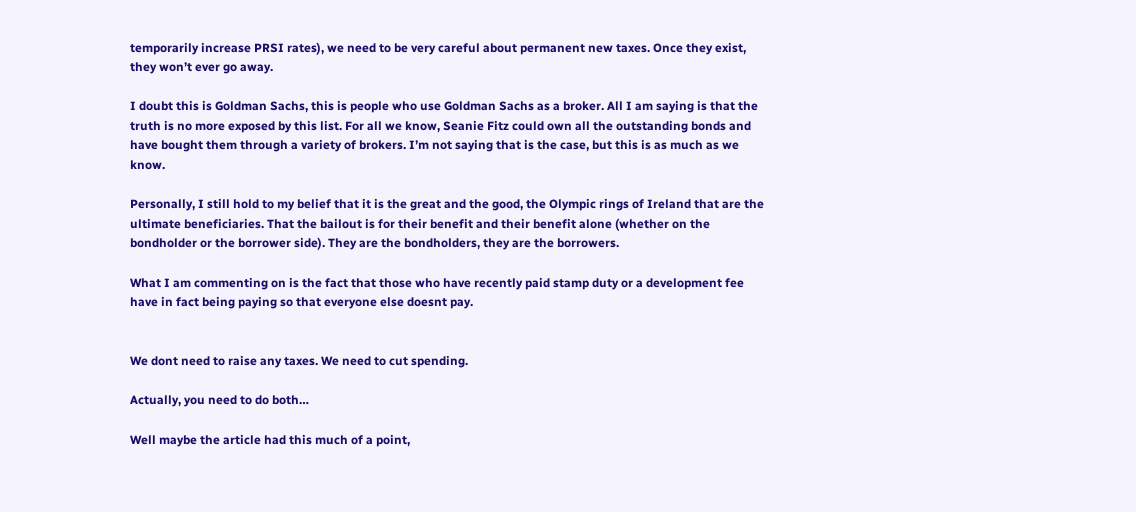temporarily increase PRSI rates), we need to be very careful about permanent new taxes. Once they exist, they won’t ever go away.

I doubt this is Goldman Sachs, this is people who use Goldman Sachs as a broker. All I am saying is that the truth is no more exposed by this list. For all we know, Seanie Fitz could own all the outstanding bonds and have bought them through a variety of brokers. I’m not saying that is the case, but this is as much as we know.

Personally, I still hold to my belief that it is the great and the good, the Olympic rings of Ireland that are the ultimate beneficiaries. That the bailout is for their benefit and their benefit alone (whether on the bondholder or the borrower side). They are the bondholders, they are the borrowers.

What I am commenting on is the fact that those who have recently paid stamp duty or a development fee have in fact being paying so that everyone else doesnt pay.


We dont need to raise any taxes. We need to cut spending.

Actually, you need to do both…

Well maybe the article had this much of a point,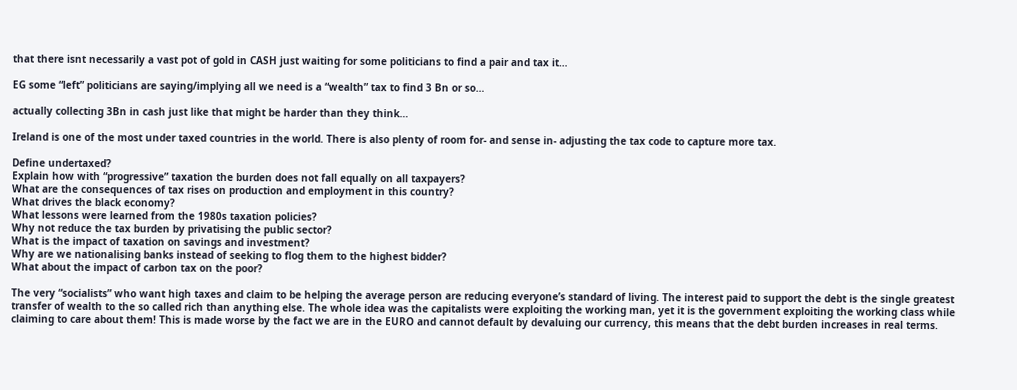that there isnt necessarily a vast pot of gold in CASH just waiting for some politicians to find a pair and tax it…

EG some “left” politicians are saying/implying all we need is a “wealth” tax to find 3 Bn or so…

actually collecting 3Bn in cash just like that might be harder than they think…

Ireland is one of the most under taxed countries in the world. There is also plenty of room for- and sense in- adjusting the tax code to capture more tax.

Define undertaxed?
Explain how with “progressive” taxation the burden does not fall equally on all taxpayers?
What are the consequences of tax rises on production and employment in this country?
What drives the black economy?
What lessons were learned from the 1980s taxation policies?
Why not reduce the tax burden by privatising the public sector?
What is the impact of taxation on savings and investment?
Why are we nationalising banks instead of seeking to flog them to the highest bidder?
What about the impact of carbon tax on the poor?

The very “socialists” who want high taxes and claim to be helping the average person are reducing everyone’s standard of living. The interest paid to support the debt is the single greatest transfer of wealth to the so called rich than anything else. The whole idea was the capitalists were exploiting the working man, yet it is the government exploiting the working class while claiming to care about them! This is made worse by the fact we are in the EURO and cannot default by devaluing our currency, this means that the debt burden increases in real terms.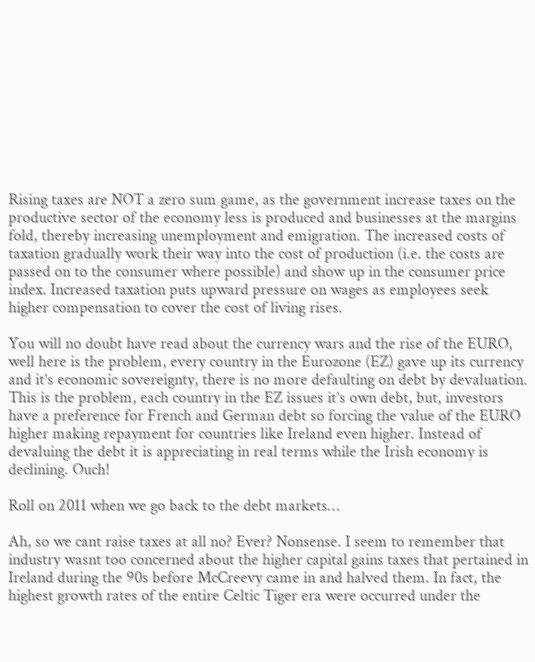Rising taxes are NOT a zero sum game, as the government increase taxes on the productive sector of the economy less is produced and businesses at the margins fold, thereby increasing unemployment and emigration. The increased costs of taxation gradually work their way into the cost of production (i.e. the costs are passed on to the consumer where possible) and show up in the consumer price index. Increased taxation puts upward pressure on wages as employees seek higher compensation to cover the cost of living rises.

You will no doubt have read about the currency wars and the rise of the EURO, well here is the problem, every country in the Eurozone (EZ) gave up its currency and it’s economic sovereignty, there is no more defaulting on debt by devaluation. This is the problem, each country in the EZ issues it’s own debt, but, investors have a preference for French and German debt so forcing the value of the EURO higher making repayment for countries like Ireland even higher. Instead of devaluing the debt it is appreciating in real terms while the Irish economy is declining. Ouch!

Roll on 2011 when we go back to the debt markets…

Ah, so we cant raise taxes at all no? Ever? Nonsense. I seem to remember that industry wasnt too concerned about the higher capital gains taxes that pertained in Ireland during the 90s before McCreevy came in and halved them. In fact, the highest growth rates of the entire Celtic Tiger era were occurred under the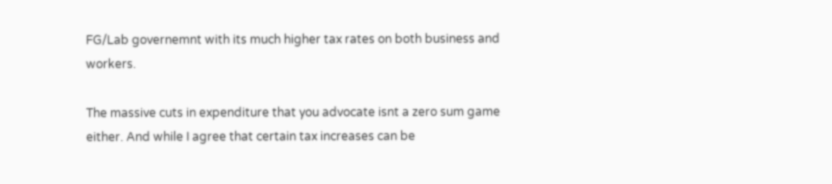FG/Lab governemnt with its much higher tax rates on both business and workers.

The massive cuts in expenditure that you advocate isnt a zero sum game either. And while I agree that certain tax increases can be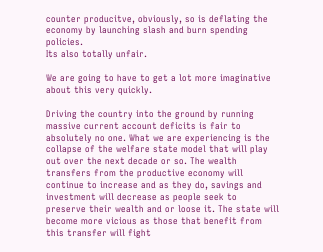counter producitve, obviously, so is deflating the economy by launching slash and burn spending policies.
Its also totally unfair.

We are going to have to get a lot more imaginative about this very quickly.

Driving the country into the ground by running massive current account deficits is fair to absolutely no one. What we are experiencing is the collapse of the welfare state model that will play out over the next decade or so. The wealth transfers from the productive economy will continue to increase and as they do, savings and investment will decrease as people seek to preserve their wealth and or loose it. The state will become more vicious as those that benefit from this transfer will fight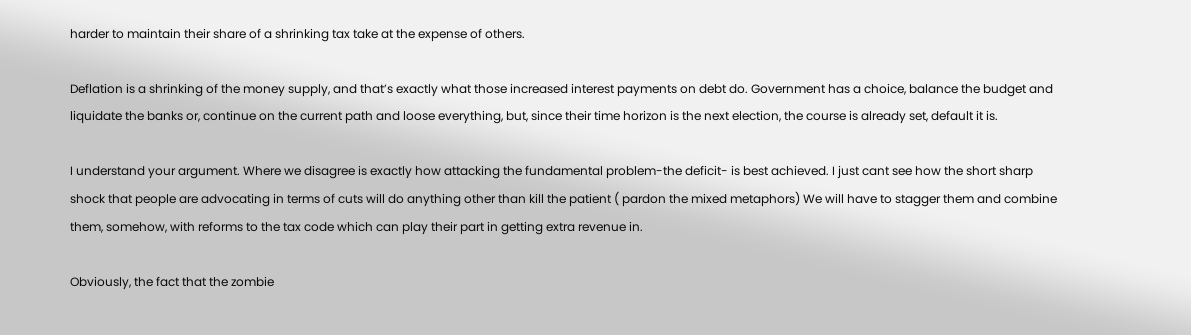harder to maintain their share of a shrinking tax take at the expense of others.

Deflation is a shrinking of the money supply, and that’s exactly what those increased interest payments on debt do. Government has a choice, balance the budget and liquidate the banks or, continue on the current path and loose everything, but, since their time horizon is the next election, the course is already set, default it is.

I understand your argument. Where we disagree is exactly how attacking the fundamental problem-the deficit- is best achieved. I just cant see how the short sharp shock that people are advocating in terms of cuts will do anything other than kill the patient ( pardon the mixed metaphors) We will have to stagger them and combine them, somehow, with reforms to the tax code which can play their part in getting extra revenue in.

Obviously, the fact that the zombie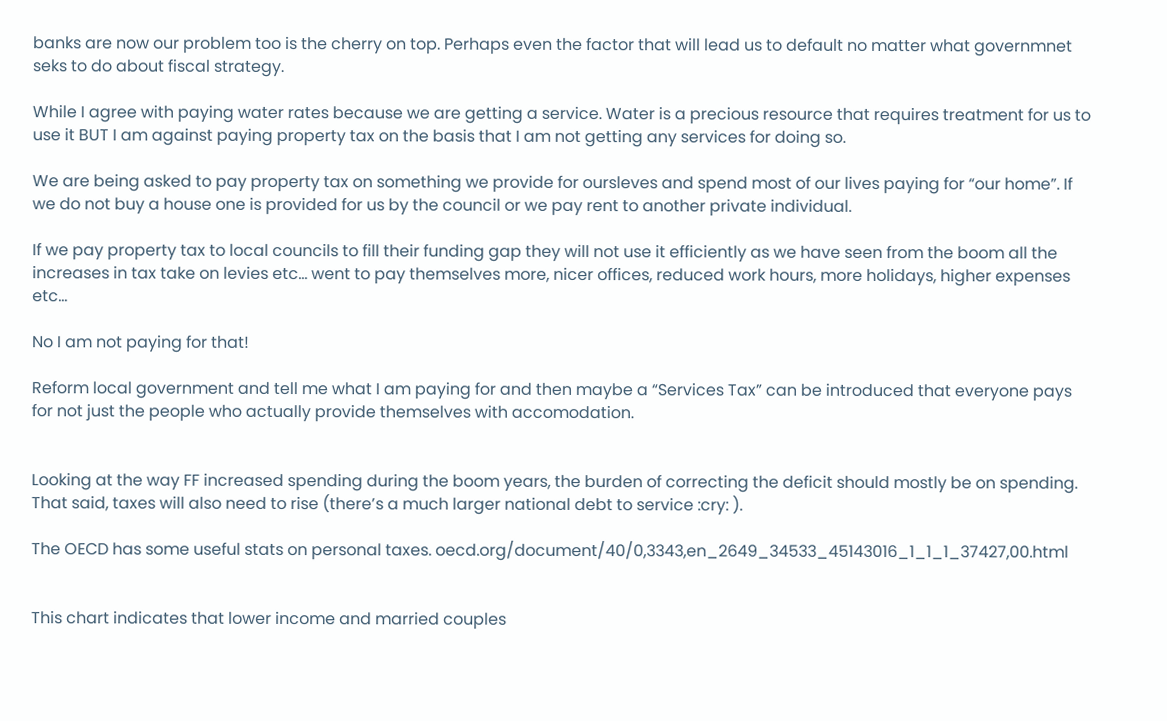banks are now our problem too is the cherry on top. Perhaps even the factor that will lead us to default no matter what governmnet seks to do about fiscal strategy.

While I agree with paying water rates because we are getting a service. Water is a precious resource that requires treatment for us to use it BUT I am against paying property tax on the basis that I am not getting any services for doing so.

We are being asked to pay property tax on something we provide for oursleves and spend most of our lives paying for “our home”. If we do not buy a house one is provided for us by the council or we pay rent to another private individual.

If we pay property tax to local councils to fill their funding gap they will not use it efficiently as we have seen from the boom all the increases in tax take on levies etc… went to pay themselves more, nicer offices, reduced work hours, more holidays, higher expenses etc…

No I am not paying for that!

Reform local government and tell me what I am paying for and then maybe a “Services Tax” can be introduced that everyone pays for not just the people who actually provide themselves with accomodation.


Looking at the way FF increased spending during the boom years, the burden of correcting the deficit should mostly be on spending. That said, taxes will also need to rise (there’s a much larger national debt to service :cry: ).

The OECD has some useful stats on personal taxes. oecd.org/document/40/0,3343,en_2649_34533_45143016_1_1_1_37427,00.html


This chart indicates that lower income and married couples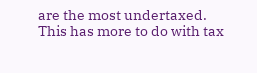are the most undertaxed. This has more to do with tax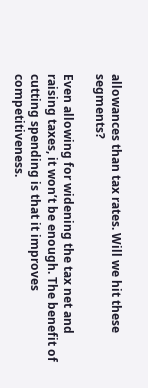allowances than tax rates. Will we hit these segments?

Even allowing for widening the tax net and raising taxes, it won’t be enough. The benefit of cutting spending is that it improves competitiveness.